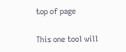top of page

This one tool will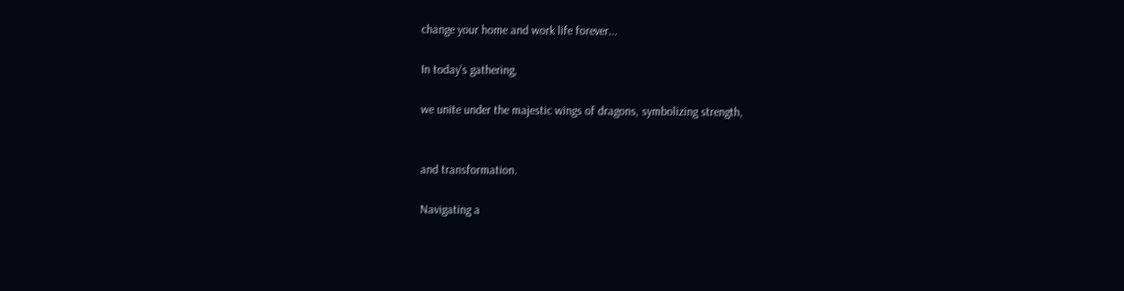change your home and work life forever...

In today’s gathering,

we unite under the majestic wings of dragons, symbolizing strength,


and transformation.

Navigating a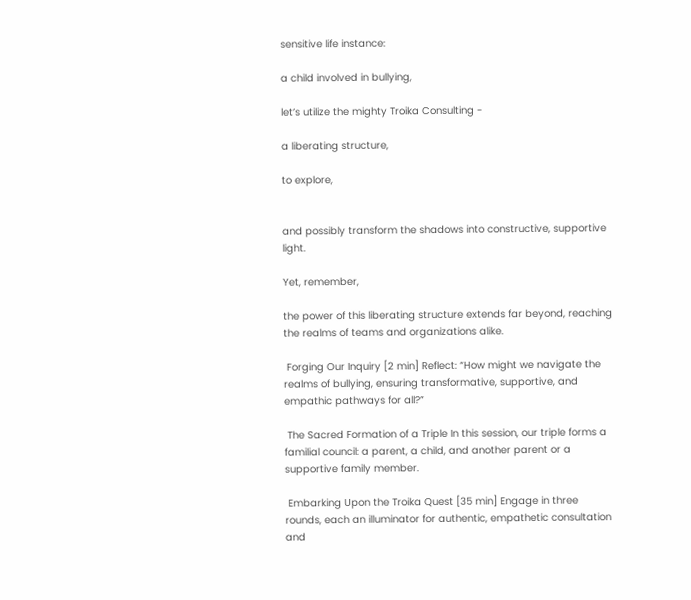sensitive life instance:

a child involved in bullying,

let’s utilize the mighty Troika Consulting -

a liberating structure,

to explore,


and possibly transform the shadows into constructive, supportive light.

Yet, remember,

the power of this liberating structure extends far beyond, reaching the realms of teams and organizations alike.

 Forging Our Inquiry [2 min] Reflect: “How might we navigate the realms of bullying, ensuring transformative, supportive, and empathic pathways for all?”

 The Sacred Formation of a Triple In this session, our triple forms a familial council: a parent, a child, and another parent or a supportive family member.

 Embarking Upon the Troika Quest [35 min] Engage in three rounds, each an illuminator for authentic, empathetic consultation and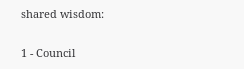shared wisdom:

1 - Council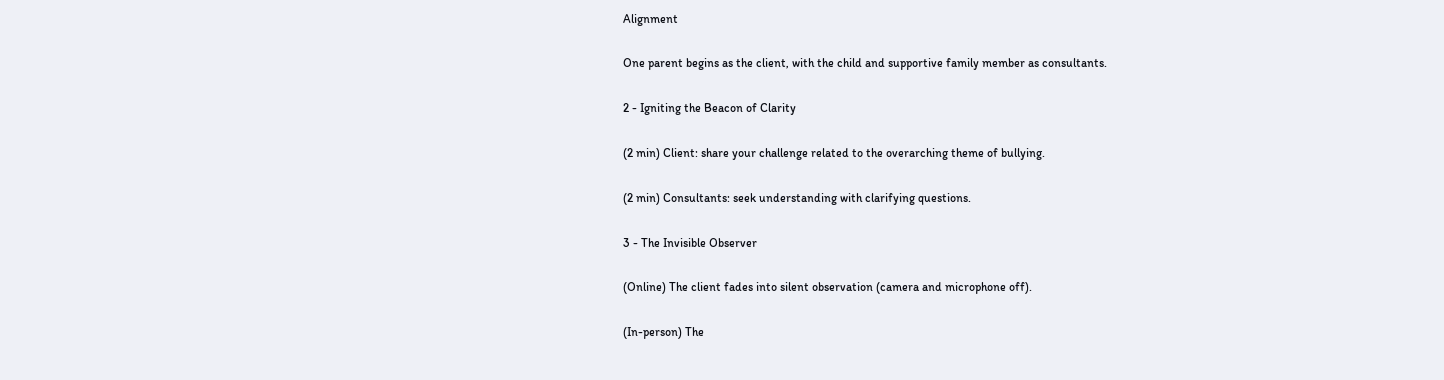Alignment

One parent begins as the client, with the child and supportive family member as consultants.

2 - Igniting the Beacon of Clarity

(2 min) Client: share your challenge related to the overarching theme of bullying.

(2 min) Consultants: seek understanding with clarifying questions.

3 - The Invisible Observer

(Online) The client fades into silent observation (camera and microphone off).

(In-person) The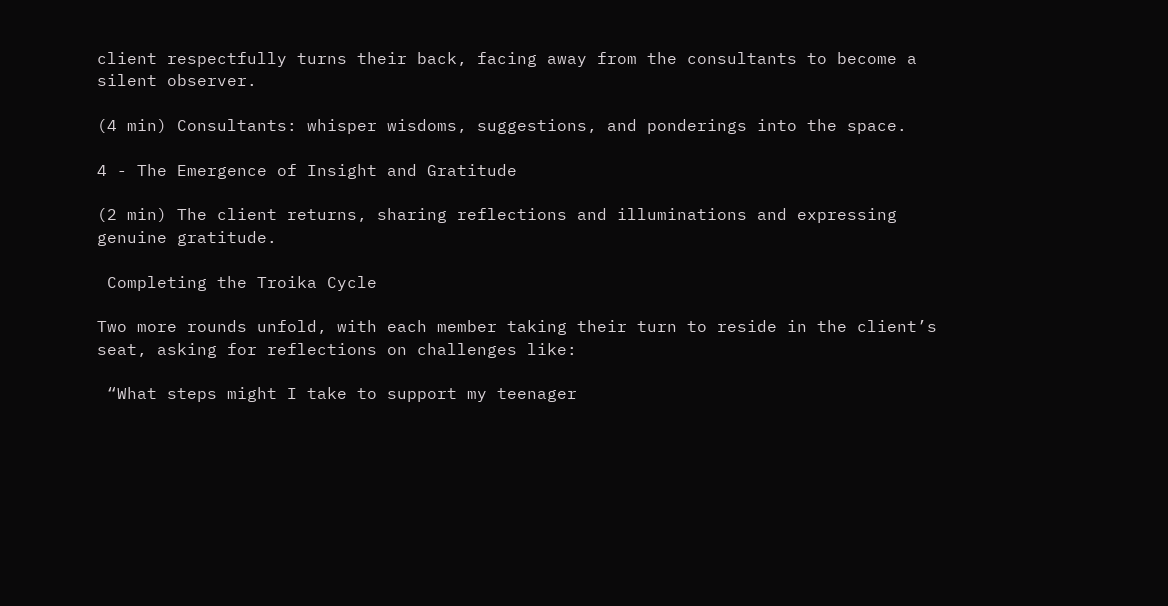client respectfully turns their back, facing away from the consultants to become a silent observer.

(4 min) Consultants: whisper wisdoms, suggestions, and ponderings into the space.

4 - The Emergence of Insight and Gratitude

(2 min) The client returns, sharing reflections and illuminations and expressing genuine gratitude.

 Completing the Troika Cycle

Two more rounds unfold, with each member taking their turn to reside in the client’s seat, asking for reflections on challenges like:

 “What steps might I take to support my teenager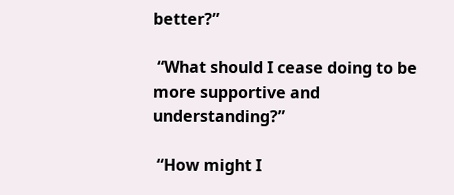better?”

 “What should I cease doing to be more supportive and understanding?”

 “How might I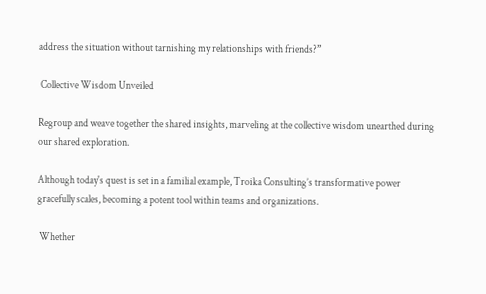address the situation without tarnishing my relationships with friends?”

 Collective Wisdom Unveiled

Regroup and weave together the shared insights, marveling at the collective wisdom unearthed during our shared exploration.

Although today's quest is set in a familial example, Troika Consulting’s transformative power gracefully scales, becoming a potent tool within teams and organizations.

 Whether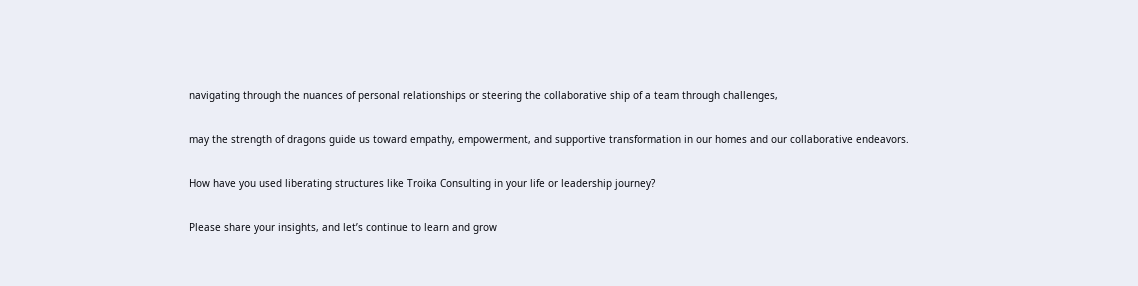navigating through the nuances of personal relationships or steering the collaborative ship of a team through challenges,

may the strength of dragons guide us toward empathy, empowerment, and supportive transformation in our homes and our collaborative endeavors.

How have you used liberating structures like Troika Consulting in your life or leadership journey?

Please share your insights, and let’s continue to learn and grow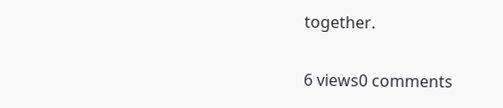together.

6 views0 comments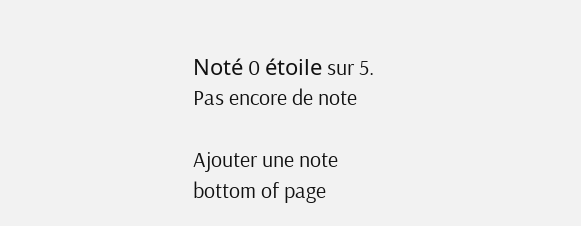Noté 0 étoile sur 5.
Pas encore de note

Ajouter une note
bottom of page